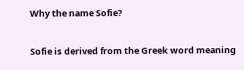Why the name Sofie?

Sofie is derived from the Greek word meaning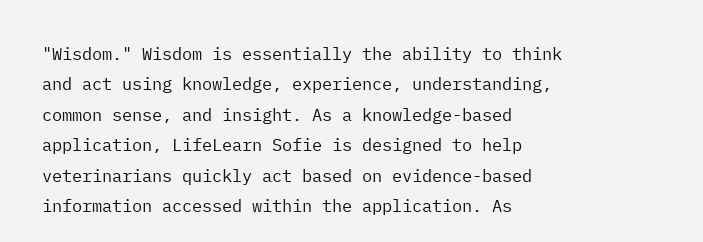"Wisdom." Wisdom is essentially the ability to think and act using knowledge, experience, understanding, common sense, and insight. As a knowledge-based application, LifeLearn Sofie is designed to help veterinarians quickly act based on evidence-based information accessed within the application. As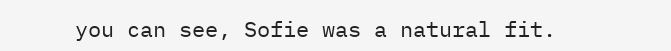you can see, Sofie was a natural fit.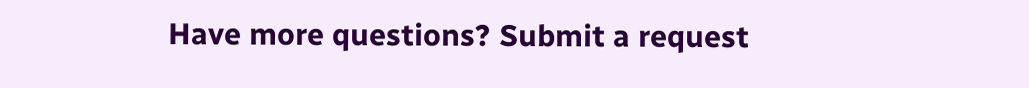Have more questions? Submit a request